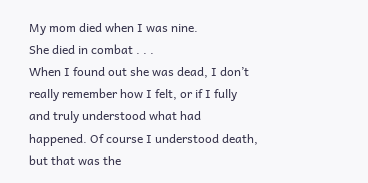My mom died when I was nine.
She died in combat . . .
When I found out she was dead, I don’t really remember how I felt, or if I fully and truly understood what had happened. Of course I understood death, but that was the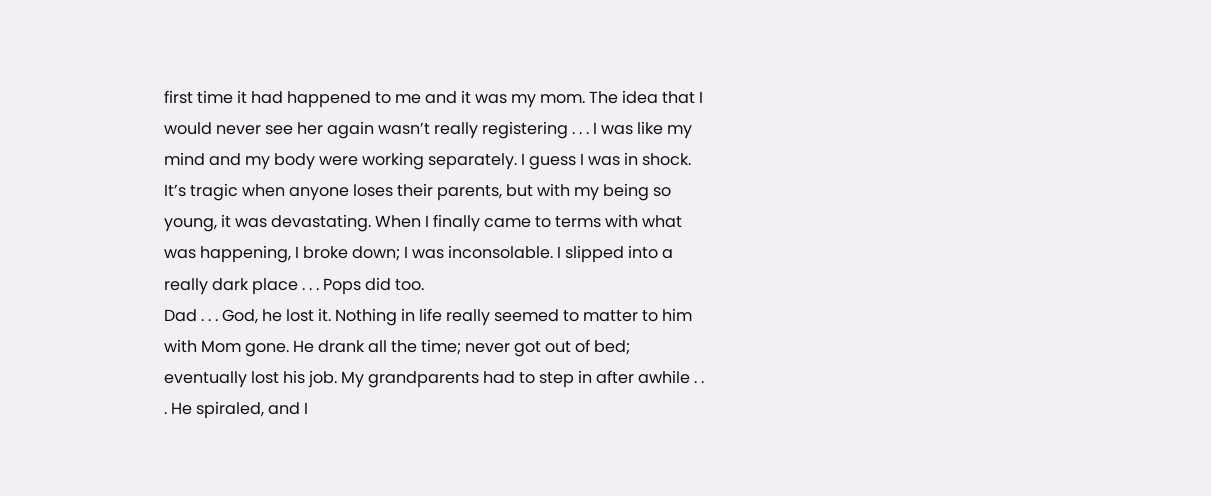first time it had happened to me and it was my mom. The idea that I would never see her again wasn’t really registering . . . I was like my mind and my body were working separately. I guess I was in shock.
It’s tragic when anyone loses their parents, but with my being so young, it was devastating. When I finally came to terms with what was happening, I broke down; I was inconsolable. I slipped into a really dark place . . . Pops did too.
Dad . . . God, he lost it. Nothing in life really seemed to matter to him with Mom gone. He drank all the time; never got out of bed; eventually lost his job. My grandparents had to step in after awhile . . . He spiraled, and I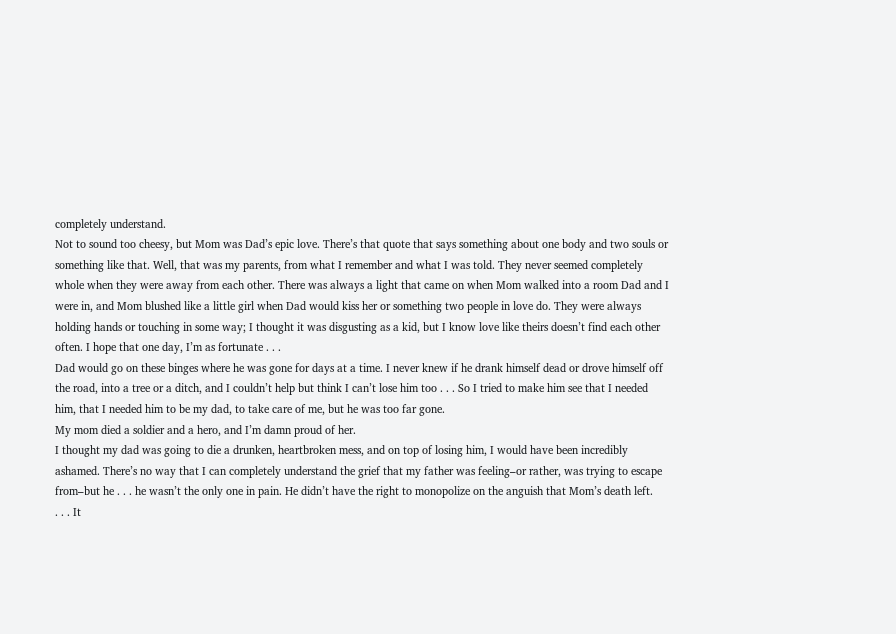completely understand.
Not to sound too cheesy, but Mom was Dad’s epic love. There’s that quote that says something about one body and two souls or something like that. Well, that was my parents, from what I remember and what I was told. They never seemed completely whole when they were away from each other. There was always a light that came on when Mom walked into a room Dad and I were in, and Mom blushed like a little girl when Dad would kiss her or something two people in love do. They were always holding hands or touching in some way; I thought it was disgusting as a kid, but I know love like theirs doesn’t find each other often. I hope that one day, I’m as fortunate . . .
Dad would go on these binges where he was gone for days at a time. I never knew if he drank himself dead or drove himself off the road, into a tree or a ditch, and I couldn’t help but think I can’t lose him too . . . So I tried to make him see that I needed him, that I needed him to be my dad, to take care of me, but he was too far gone.
My mom died a soldier and a hero, and I’m damn proud of her.
I thought my dad was going to die a drunken, heartbroken mess, and on top of losing him, I would have been incredibly ashamed. There’s no way that I can completely understand the grief that my father was feeling–or rather, was trying to escape from–but he . . . he wasn’t the only one in pain. He didn’t have the right to monopolize on the anguish that Mom’s death left.
. . . It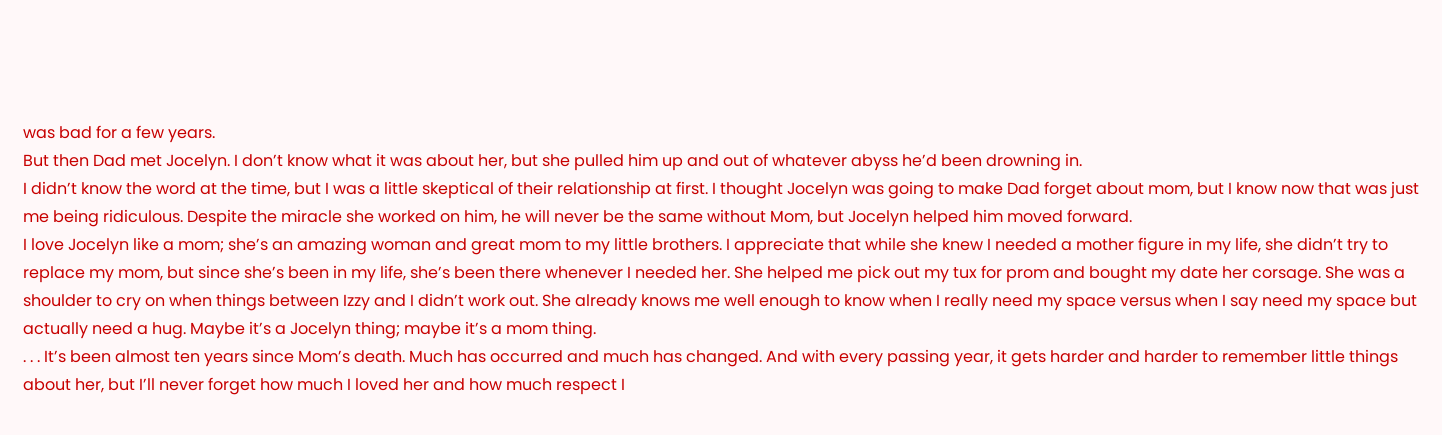was bad for a few years.
But then Dad met Jocelyn. I don’t know what it was about her, but she pulled him up and out of whatever abyss he’d been drowning in.
I didn’t know the word at the time, but I was a little skeptical of their relationship at first. I thought Jocelyn was going to make Dad forget about mom, but I know now that was just me being ridiculous. Despite the miracle she worked on him, he will never be the same without Mom, but Jocelyn helped him moved forward.
I love Jocelyn like a mom; she’s an amazing woman and great mom to my little brothers. I appreciate that while she knew I needed a mother figure in my life, she didn’t try to replace my mom, but since she’s been in my life, she’s been there whenever I needed her. She helped me pick out my tux for prom and bought my date her corsage. She was a shoulder to cry on when things between Izzy and I didn’t work out. She already knows me well enough to know when I really need my space versus when I say need my space but actually need a hug. Maybe it’s a Jocelyn thing; maybe it’s a mom thing.
. . . It’s been almost ten years since Mom’s death. Much has occurred and much has changed. And with every passing year, it gets harder and harder to remember little things about her, but I’ll never forget how much I loved her and how much respect I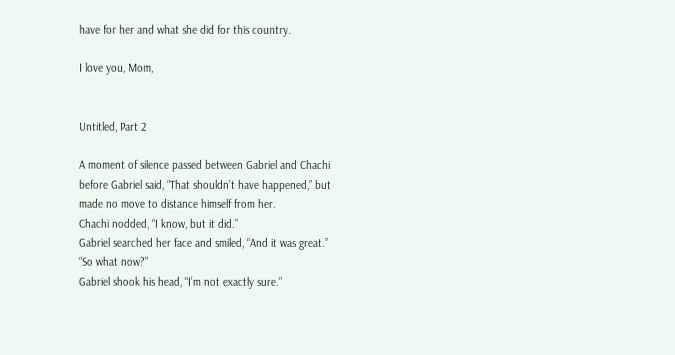have for her and what she did for this country.

I love you, Mom,


Untitled, Part 2

A moment of silence passed between Gabriel and Chachi before Gabriel said, “That shouldn’t have happened,” but made no move to distance himself from her.
Chachi nodded, “I know, but it did.”
Gabriel searched her face and smiled, “And it was great.”
“So what now?”
Gabriel shook his head, “I’m not exactly sure.”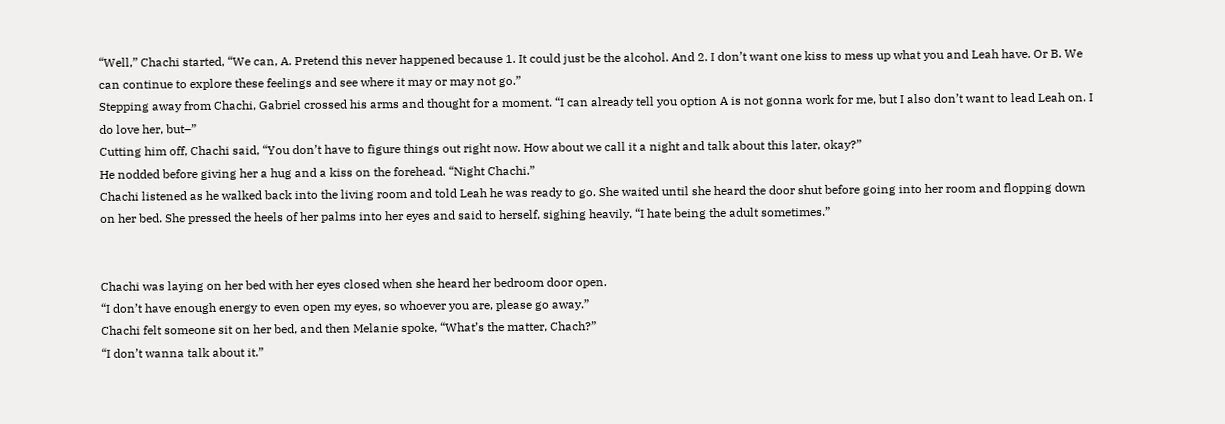“Well,” Chachi started, “We can, A. Pretend this never happened because 1. It could just be the alcohol. And 2. I don’t want one kiss to mess up what you and Leah have. Or B. We can continue to explore these feelings and see where it may or may not go.”
Stepping away from Chachi, Gabriel crossed his arms and thought for a moment. “I can already tell you option A is not gonna work for me, but I also don’t want to lead Leah on. I do love her, but–”
Cutting him off, Chachi said, “You don’t have to figure things out right now. How about we call it a night and talk about this later, okay?”
He nodded before giving her a hug and a kiss on the forehead. “Night Chachi.”
Chachi listened as he walked back into the living room and told Leah he was ready to go. She waited until she heard the door shut before going into her room and flopping down on her bed. She pressed the heels of her palms into her eyes and said to herself, sighing heavily, “I hate being the adult sometimes.”


Chachi was laying on her bed with her eyes closed when she heard her bedroom door open.
“I don’t have enough energy to even open my eyes, so whoever you are, please go away.”
Chachi felt someone sit on her bed, and then Melanie spoke, “What’s the matter, Chach?”
“I don’t wanna talk about it.”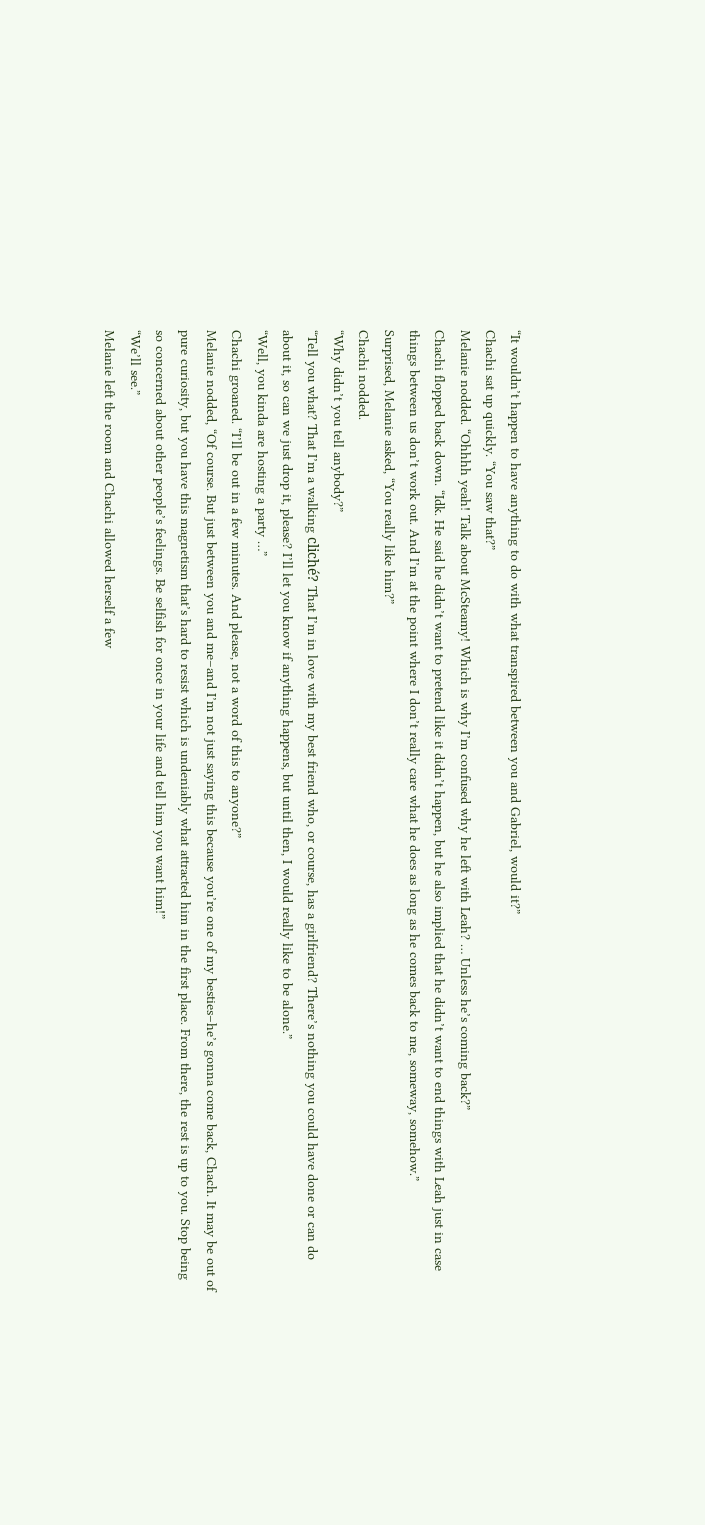“It wouldn’t happen to have anything to do with what transpired between you and Gabriel, would it?”
Chachi sat up quickly. “You saw that?”
Melanie nodded. “Ohhhh yeah! Talk about McSteamy! Which is why I’m confused why he left with Leah? … Unless he’s coming back?”
Chachi flopped back down. “Idk. He said he didn’t want to pretend like it didn’t happen, but he also implied that he didn’t want to end things with Leah just in case things between us don’t work out. And I’m at the point where I don’t really care what he does as long as he comes back to me, someway, somehow.”
Surprised, Melanie asked, “You really like him?”
Chachi nodded.
“Why didn’t you tell anybody?”
“Tell you what? That I’m a walking cliché? That I’m in love with my best friend who, or course, has a girlfriend? There’s nothing you could have done or can do about it, so can we just drop it, please? I’ll let you know if anything happens, but until then, I would really like to be alone.”
“Well, you kinda are hosting a party …”
Chachi groaned. “I’ll be out in a few minutes. And please, not a word of this to anyone?”
Melanie nodded, “Of course. But just between you and me–and I’m not just saying this because you’re one of my besties–he’s gonna come back, Chach. It may be out of pure curiosity, but you have this magnetism that’s hard to resist which is undeniably what attracted him in the first place. From there, the rest is up to you. Stop being so concerned about other people’s feelings. Be selfish for once in your life and tell him you want him!”
“We’ll see.”
Melanie left the room and Chachi allowed herself a few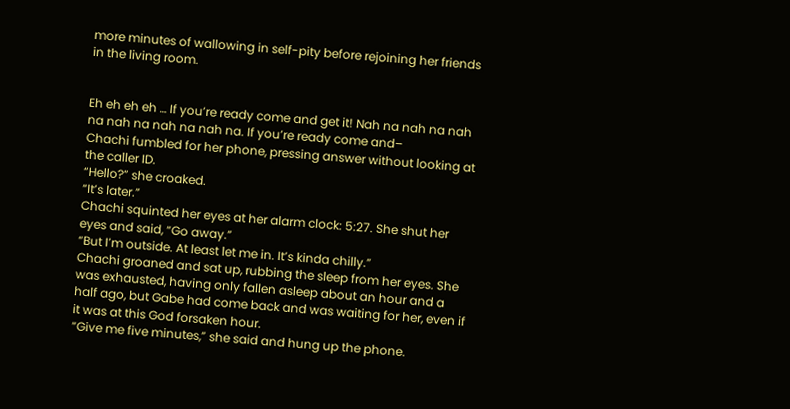more minutes of wallowing in self-pity before rejoining her friends in the living room.


Eh eh eh eh … If you’re ready come and get it! Nah na nah na nah na nah na nah na nah na. If you’re ready come and–
Chachi fumbled for her phone, pressing answer without looking at the caller ID.
“Hello?” she croaked.
“It’s later.”
Chachi squinted her eyes at her alarm clock: 5:27. She shut her eyes and said, “Go away.”
“But I’m outside. At least let me in. It’s kinda chilly.”
Chachi groaned and sat up, rubbing the sleep from her eyes. She was exhausted, having only fallen asleep about an hour and a half ago, but Gabe had come back and was waiting for her, even if it was at this God forsaken hour.
“Give me five minutes,” she said and hung up the phone.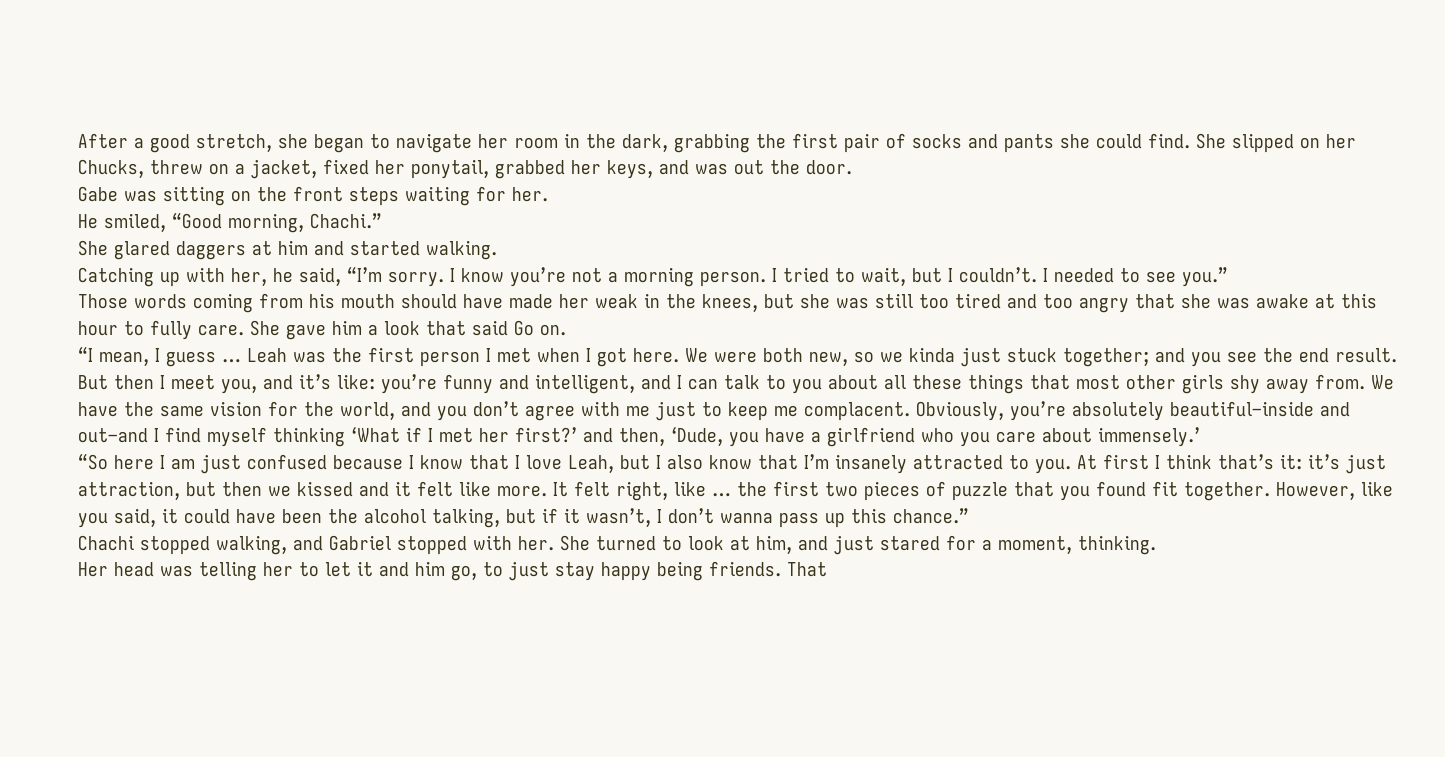After a good stretch, she began to navigate her room in the dark, grabbing the first pair of socks and pants she could find. She slipped on her Chucks, threw on a jacket, fixed her ponytail, grabbed her keys, and was out the door.
Gabe was sitting on the front steps waiting for her.
He smiled, “Good morning, Chachi.”
She glared daggers at him and started walking.
Catching up with her, he said, “I’m sorry. I know you’re not a morning person. I tried to wait, but I couldn’t. I needed to see you.”
Those words coming from his mouth should have made her weak in the knees, but she was still too tired and too angry that she was awake at this hour to fully care. She gave him a look that said Go on.
“I mean, I guess … Leah was the first person I met when I got here. We were both new, so we kinda just stuck together; and you see the end result. But then I meet you, and it’s like: you’re funny and intelligent, and I can talk to you about all these things that most other girls shy away from. We have the same vision for the world, and you don’t agree with me just to keep me complacent. Obviously, you’re absolutely beautiful–inside and out–and I find myself thinking ‘What if I met her first?’ and then, ‘Dude, you have a girlfriend who you care about immensely.’
“So here I am just confused because I know that I love Leah, but I also know that I’m insanely attracted to you. At first I think that’s it: it’s just attraction, but then we kissed and it felt like more. It felt right, like … the first two pieces of puzzle that you found fit together. However, like you said, it could have been the alcohol talking, but if it wasn’t, I don’t wanna pass up this chance.”
Chachi stopped walking, and Gabriel stopped with her. She turned to look at him, and just stared for a moment, thinking.
Her head was telling her to let it and him go, to just stay happy being friends. That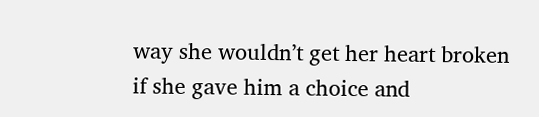way she wouldn’t get her heart broken if she gave him a choice and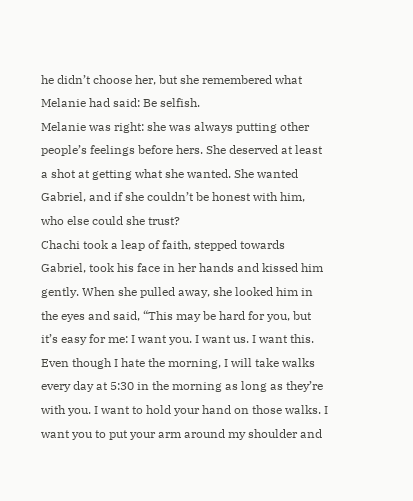he didn’t choose her, but she remembered what Melanie had said: Be selfish.
Melanie was right: she was always putting other people’s feelings before hers. She deserved at least a shot at getting what she wanted. She wanted Gabriel, and if she couldn’t be honest with him, who else could she trust?
Chachi took a leap of faith, stepped towards Gabriel, took his face in her hands and kissed him gently. When she pulled away, she looked him in the eyes and said, “This may be hard for you, but it’s easy for me: I want you. I want us. I want this. Even though I hate the morning, I will take walks every day at 5:30 in the morning as long as they’re with you. I want to hold your hand on those walks. I want you to put your arm around my shoulder and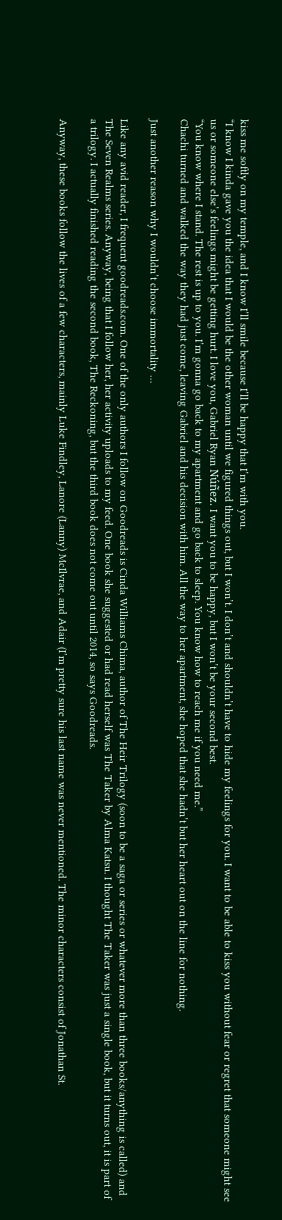kiss me softly on my temple, and I know I’ll smile because I’ll be happy that I’m with you.
“I know I kinda gave you the idea that I would be the other woman until we figured things out, but I won’t. I don’t and shouldn’t have to hide my feelings for you. I want to be able to kiss you without fear or regret that someone might see us or someone else’s feelings might be getting hurt. I love you, Gabriel Ryan Núñez. I want you to be happy, but I won’t be your second best.
“You know where I stand. The rest is up to you. I’m gonna go back to my apartment and go back to sleep. You know how to reach me if you need me.”
Chachi turned and walked the way they had just come, leaving Gabriel and his decision with him. All the way to her apartment, she hoped that she hadn’t but her heart out on the line for nothing.

Just another reason why I wouldn’t choose immortality …

Like any avid reader, I frequent goodreads.com. One of the only authors I follow on Goodreads is Cinda Williams Chima, author of The Heir Trilogy (soon to be a saga or series or whatever more than three books/anything is called) and The Seven Realms series. Anyway, being that I follow her, her activity uploads to my feed. One book she suggested or had read herself was The Taker by Alma Katsu. I thought The Taker was just a single book, but it turns out, it is part of a trilogy. I actually finished reading the second book, The Reckoning, but the third book does not come out until 2014, so says Goodreads.

Anyway, these books follow the lives of a few characters, mainly Luke Findley, Lanore (Lanny) McIlvrae, and Adair (I’m pretty sure his last name was never mentioned. The minor characters consist of Jonathan St.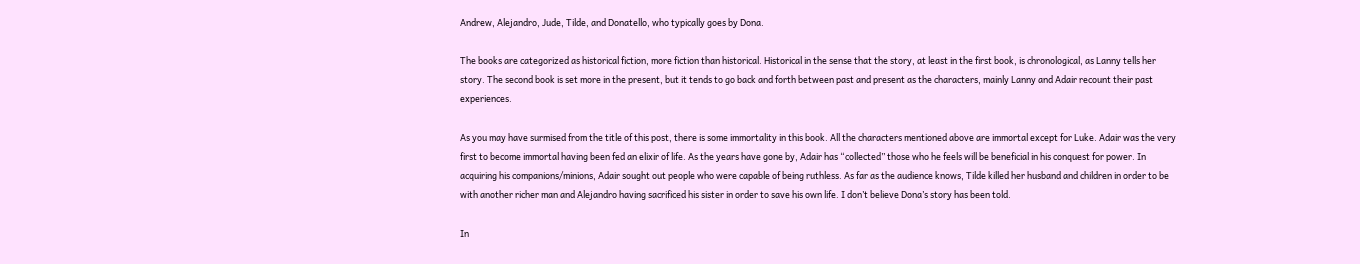Andrew, Alejandro, Jude, Tilde, and Donatello, who typically goes by Dona.

The books are categorized as historical fiction, more fiction than historical. Historical in the sense that the story, at least in the first book, is chronological, as Lanny tells her story. The second book is set more in the present, but it tends to go back and forth between past and present as the characters, mainly Lanny and Adair recount their past experiences.

As you may have surmised from the title of this post, there is some immortality in this book. All the characters mentioned above are immortal except for Luke. Adair was the very first to become immortal having been fed an elixir of life. As the years have gone by, Adair has “collected” those who he feels will be beneficial in his conquest for power. In acquiring his companions/minions, Adair sought out people who were capable of being ruthless. As far as the audience knows, Tilde killed her husband and children in order to be with another richer man and Alejandro having sacrificed his sister in order to save his own life. I don’t believe Dona’s story has been told.

In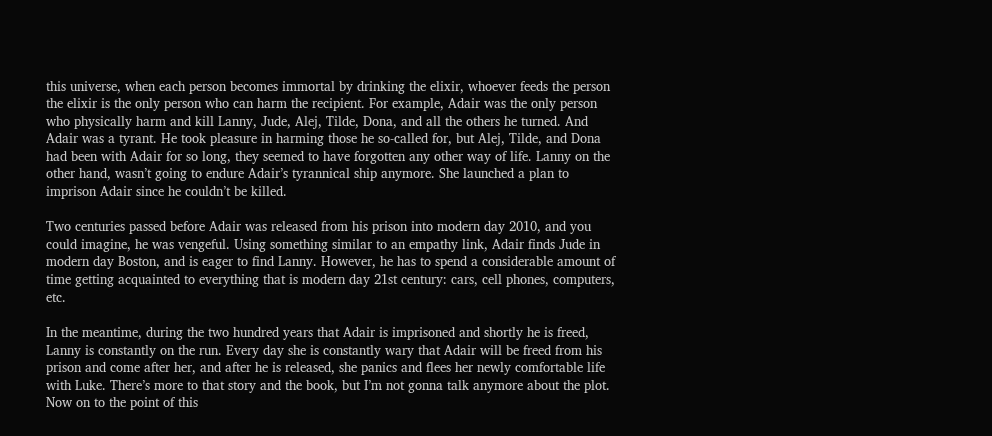this universe, when each person becomes immortal by drinking the elixir, whoever feeds the person the elixir is the only person who can harm the recipient. For example, Adair was the only person who physically harm and kill Lanny, Jude, Alej, Tilde, Dona, and all the others he turned. And Adair was a tyrant. He took pleasure in harming those he so-called for, but Alej, Tilde, and Dona had been with Adair for so long, they seemed to have forgotten any other way of life. Lanny on the other hand, wasn’t going to endure Adair’s tyrannical ship anymore. She launched a plan to imprison Adair since he couldn’t be killed.

Two centuries passed before Adair was released from his prison into modern day 2010, and you could imagine, he was vengeful. Using something similar to an empathy link, Adair finds Jude in modern day Boston, and is eager to find Lanny. However, he has to spend a considerable amount of time getting acquainted to everything that is modern day 21st century: cars, cell phones, computers, etc.

In the meantime, during the two hundred years that Adair is imprisoned and shortly he is freed, Lanny is constantly on the run. Every day she is constantly wary that Adair will be freed from his prison and come after her, and after he is released, she panics and flees her newly comfortable life with Luke. There’s more to that story and the book, but I’m not gonna talk anymore about the plot. Now on to the point of this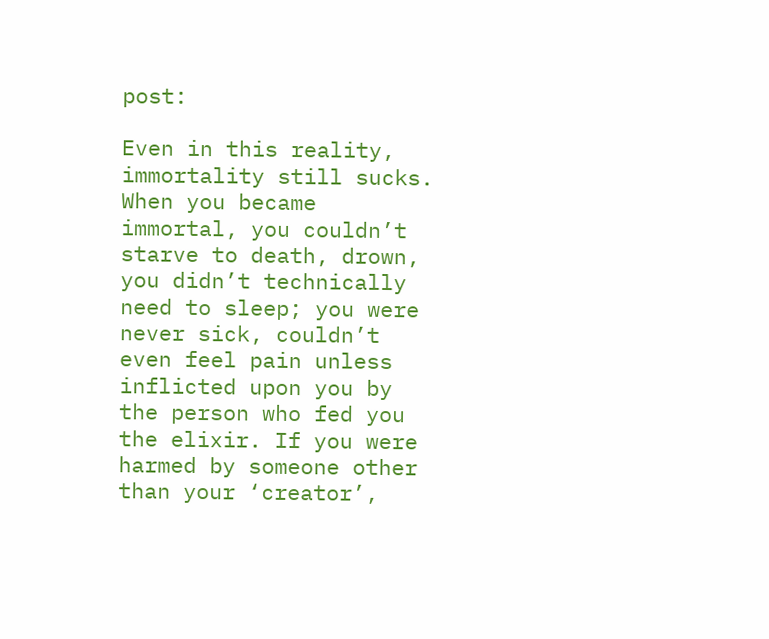post:

Even in this reality, immortality still sucks. When you became immortal, you couldn’t starve to death, drown, you didn’t technically need to sleep; you were never sick, couldn’t even feel pain unless inflicted upon you by the person who fed you the elixir. If you were harmed by someone other than your ‘creator’,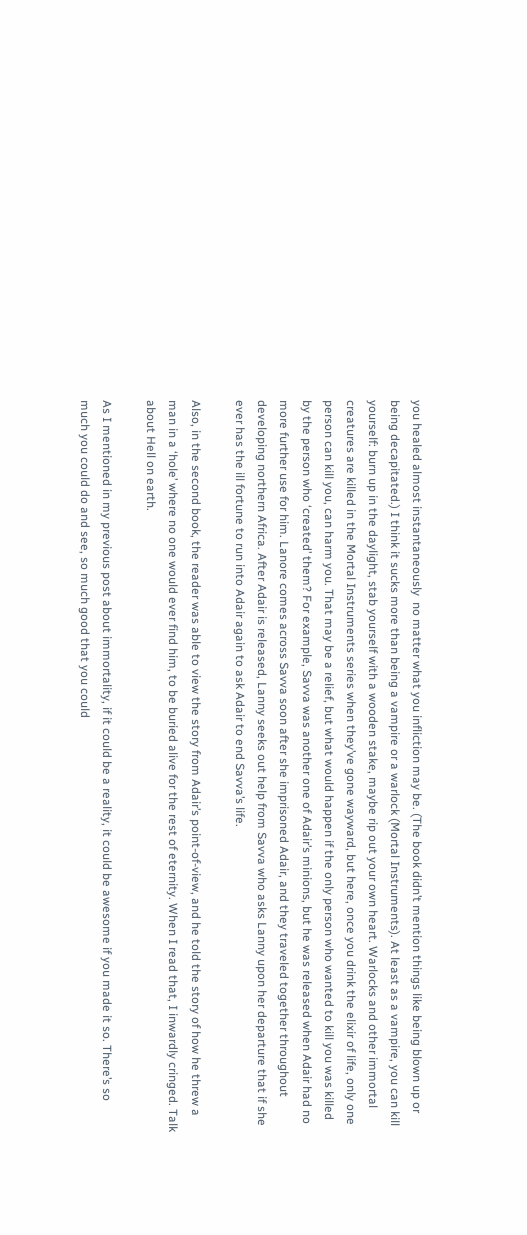you healed almost instantaneously  no matter what you infliction may be. (The book didn’t mention things like being blown up or being decapitated.) I think it sucks more than being a vampire or a warlock (Mortal Instruments). At least as a vampire, you can kill yourself: burn up in the daylight, stab yourself with a wooden stake, maybe rip out your own heart. Warlocks and other immortal creatures are killed in the Mortal Instruments series when they’ve gone wayward, but here, once you drink the elixir of life, only one person can kill you, can harm you. That may be a relief, but what would happen if the only person who wanted to kill you was killed by the person who ‘created’ them? For example, Savva was another one of Adair’s minions, but he was released when Adair had no more further use for him. Lanore comes across Savva soon after she imprisoned Adair, and they traveled together throughout developing northern Africa. After Adair is released, Lanny seeks out help from Savva who asks Lanny upon her departure that if she ever has the ill fortune to run into Adair again to ask Adair to end Savva’s life.

Also, in the second book, the reader was able to view the story from Adair’s point-of-view, and he told the story of how he threw a man in a ‘hole’ where no one would ever find him, to be buried alive for the rest of eternity. When I read that, I inwardly cringed. Talk about Hell on earth.

As I mentioned in my previous post about immortality, if it could be a reality, it could be awesome if you made it so. There’s so much you could do and see, so much good that you could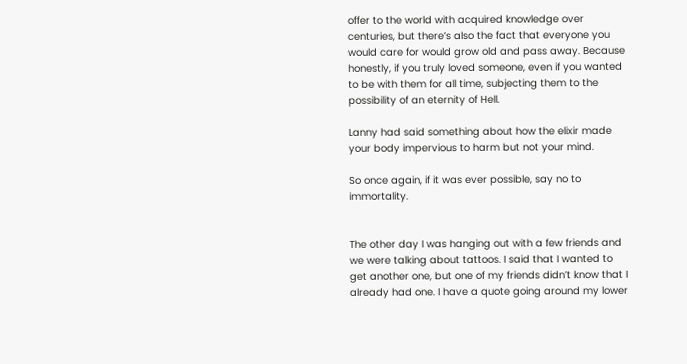offer to the world with acquired knowledge over centuries, but there’s also the fact that everyone you would care for would grow old and pass away. Because honestly, if you truly loved someone, even if you wanted to be with them for all time, subjecting them to the possibility of an eternity of Hell.

Lanny had said something about how the elixir made your body impervious to harm but not your mind.

So once again, if it was ever possible, say no to immortality.


The other day I was hanging out with a few friends and we were talking about tattoos. I said that I wanted to get another one, but one of my friends didn’t know that I already had one. I have a quote going around my lower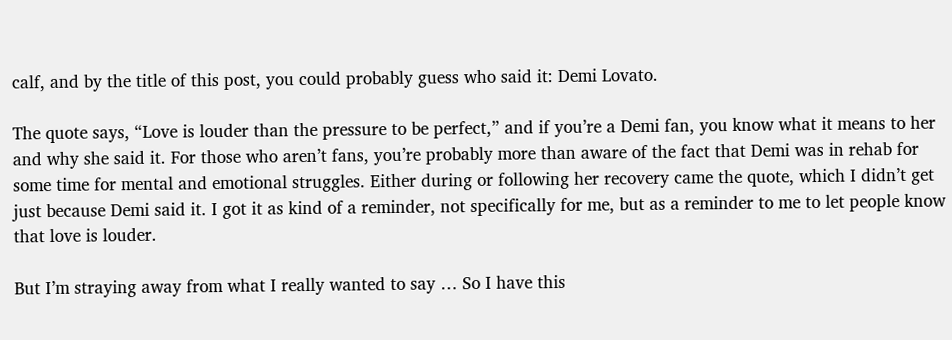calf, and by the title of this post, you could probably guess who said it: Demi Lovato.

The quote says, “Love is louder than the pressure to be perfect,” and if you’re a Demi fan, you know what it means to her and why she said it. For those who aren’t fans, you’re probably more than aware of the fact that Demi was in rehab for some time for mental and emotional struggles. Either during or following her recovery came the quote, which I didn’t get just because Demi said it. I got it as kind of a reminder, not specifically for me, but as a reminder to me to let people know that love is louder.

But I’m straying away from what I really wanted to say … So I have this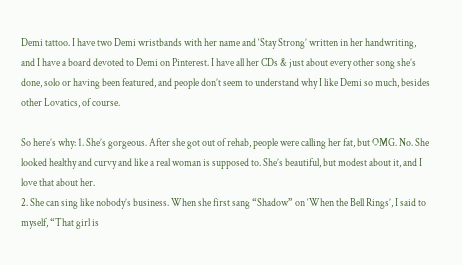Demi tattoo. I have two Demi wristbands with her name and ‘Stay Strong’ written in her handwriting, and I have a board devoted to Demi on Pinterest. I have all her CDs & just about every other song she’s done, solo or having been featured, and people don’t seem to understand why I like Demi so much, besides other Lovatics, of course.

So here’s why: 1. She’s gorgeous. After she got out of rehab, people were calling her fat, but OMG. No. She looked healthy and curvy and like a real woman is supposed to. She’s beautiful, but modest about it, and I love that about her.
2. She can sing like nobody’s business. When she first sang “Shadow” on ‘When the Bell Rings’, I said to myself, “That girl is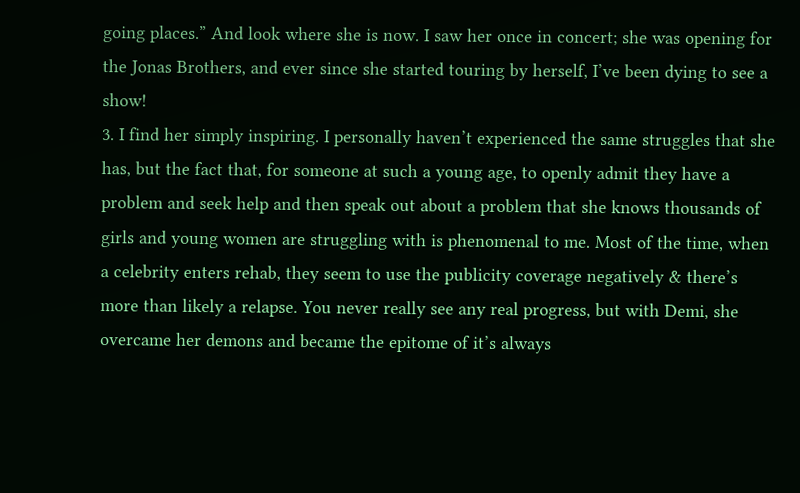going places.” And look where she is now. I saw her once in concert; she was opening for the Jonas Brothers, and ever since she started touring by herself, I’ve been dying to see a show!
3. I find her simply inspiring. I personally haven’t experienced the same struggles that she has, but the fact that, for someone at such a young age, to openly admit they have a problem and seek help and then speak out about a problem that she knows thousands of girls and young women are struggling with is phenomenal to me. Most of the time, when a celebrity enters rehab, they seem to use the publicity coverage negatively & there’s more than likely a relapse. You never really see any real progress, but with Demi, she overcame her demons and became the epitome of it’s always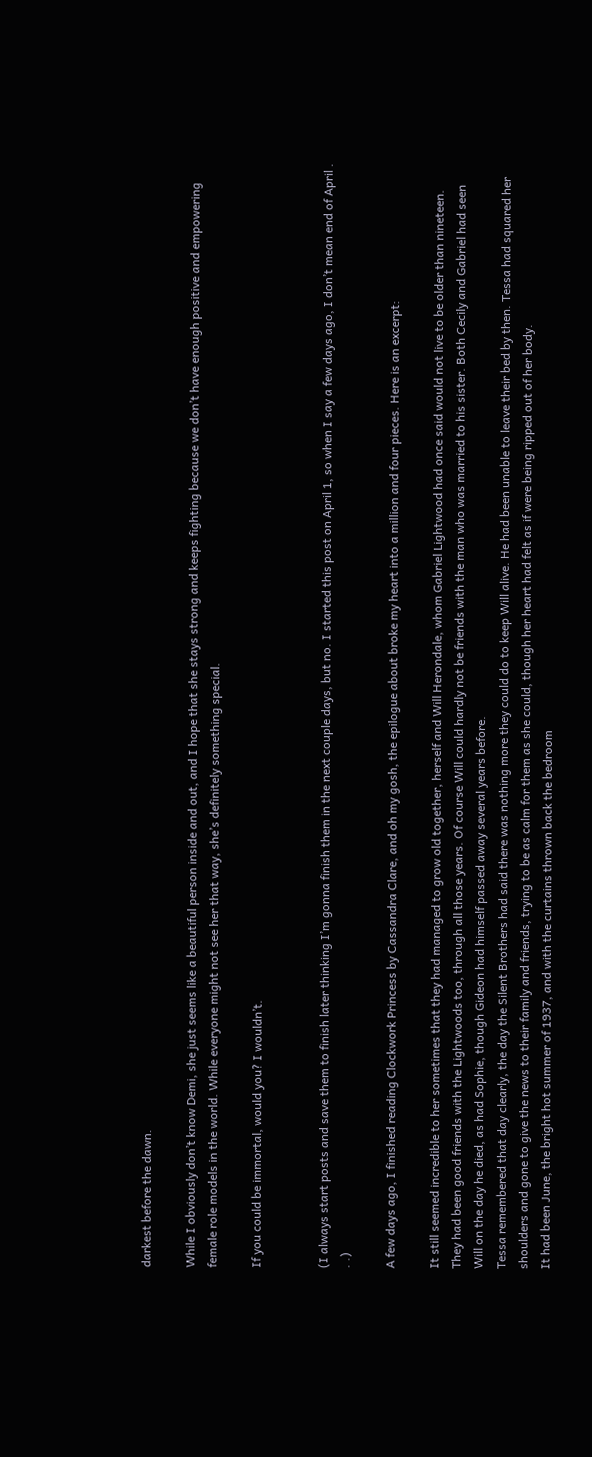darkest before the dawn.

While I obviously don’t know Demi, she just seems like a beautiful person inside and out, and I hope that she stays strong and keeps fighting because we don’t have enough positive and empowering female role models in the world. While everyone might not see her that way, she’s definitely something special.

If you could be immortal, would you? I wouldn’t.


(I always start posts and save them to finish later thinking I’m gonna finish them in the next couple days, but no. I started this post on April 1, so when I say a few days ago, I don’t mean end of April . . .)

A few days ago, I finished reading Clockwork Princess by Cassandra Clare, and oh my gosh, the epilogue about broke my heart into a million and four pieces. Here is an excerpt:

It still seemed incredible to her sometimes that they had managed to grow old together, herself and Will Herondale, whom Gabriel Lightwood had once said would not live to be older than nineteen. They had been good friends with the Lightwoods too, through all those years. Of course Will could hardly not be friends with the man who was married to his sister. Both Cecily and Gabriel had seen Will on the day he died, as had Sophie, though Gideon had himself passed away several years before.
Tessa remembered that day clearly, the day the Silent Brothers had said there was nothing more they could do to keep Will alive. He had been unable to leave their bed by then. Tessa had squared her shoulders and gone to give the news to their family and friends, trying to be as calm for them as she could, though her heart had felt as if were being ripped out of her body.
It had been June, the bright hot summer of 1937, and with the curtains thrown back the bedroom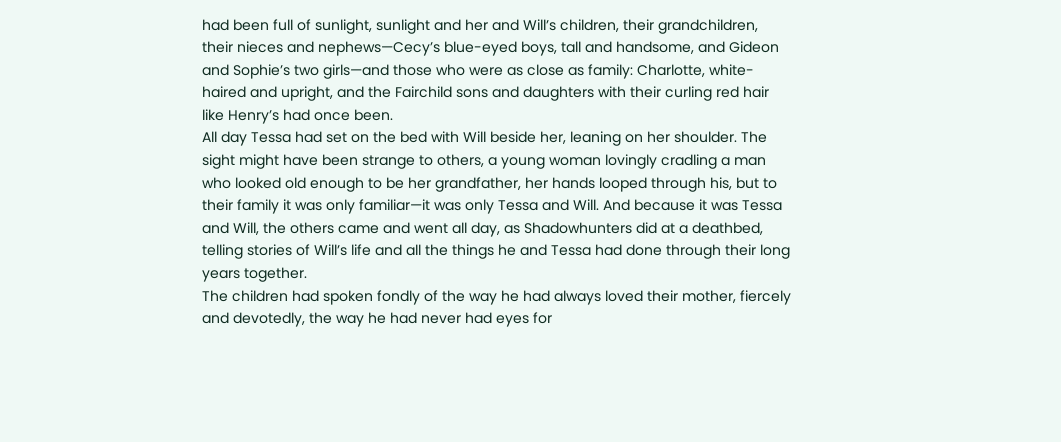had been full of sunlight, sunlight and her and Will’s children, their grandchildren, their nieces and nephews—Cecy’s blue-eyed boys, tall and handsome, and Gideon and Sophie’s two girls—and those who were as close as family: Charlotte, white-haired and upright, and the Fairchild sons and daughters with their curling red hair like Henry’s had once been.
All day Tessa had set on the bed with Will beside her, leaning on her shoulder. The sight might have been strange to others, a young woman lovingly cradling a man who looked old enough to be her grandfather, her hands looped through his, but to their family it was only familiar—it was only Tessa and Will. And because it was Tessa and Will, the others came and went all day, as Shadowhunters did at a deathbed, telling stories of Will’s life and all the things he and Tessa had done through their long years together.
The children had spoken fondly of the way he had always loved their mother, fiercely and devotedly, the way he had never had eyes for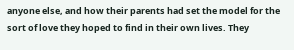anyone else, and how their parents had set the model for the sort of love they hoped to find in their own lives. They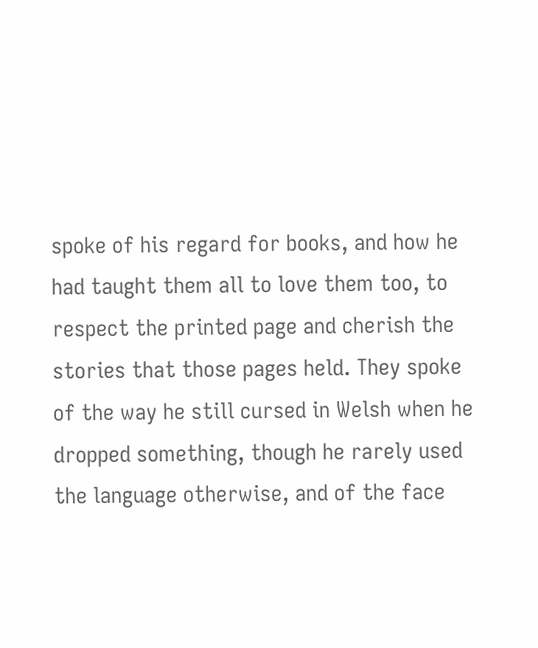spoke of his regard for books, and how he had taught them all to love them too, to respect the printed page and cherish the stories that those pages held. They spoke of the way he still cursed in Welsh when he dropped something, though he rarely used the language otherwise, and of the face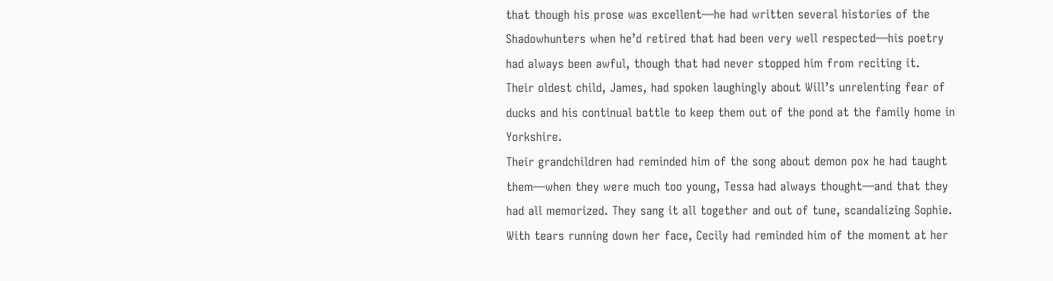that though his prose was excellent—he had written several histories of the Shadowhunters when he’d retired that had been very well respected—his poetry had always been awful, though that had never stopped him from reciting it.
Their oldest child, James, had spoken laughingly about Will’s unrelenting fear of ducks and his continual battle to keep them out of the pond at the family home in Yorkshire.
Their grandchildren had reminded him of the song about demon pox he had taught them—when they were much too young, Tessa had always thought—and that they had all memorized. They sang it all together and out of tune, scandalizing Sophie.
With tears running down her face, Cecily had reminded him of the moment at her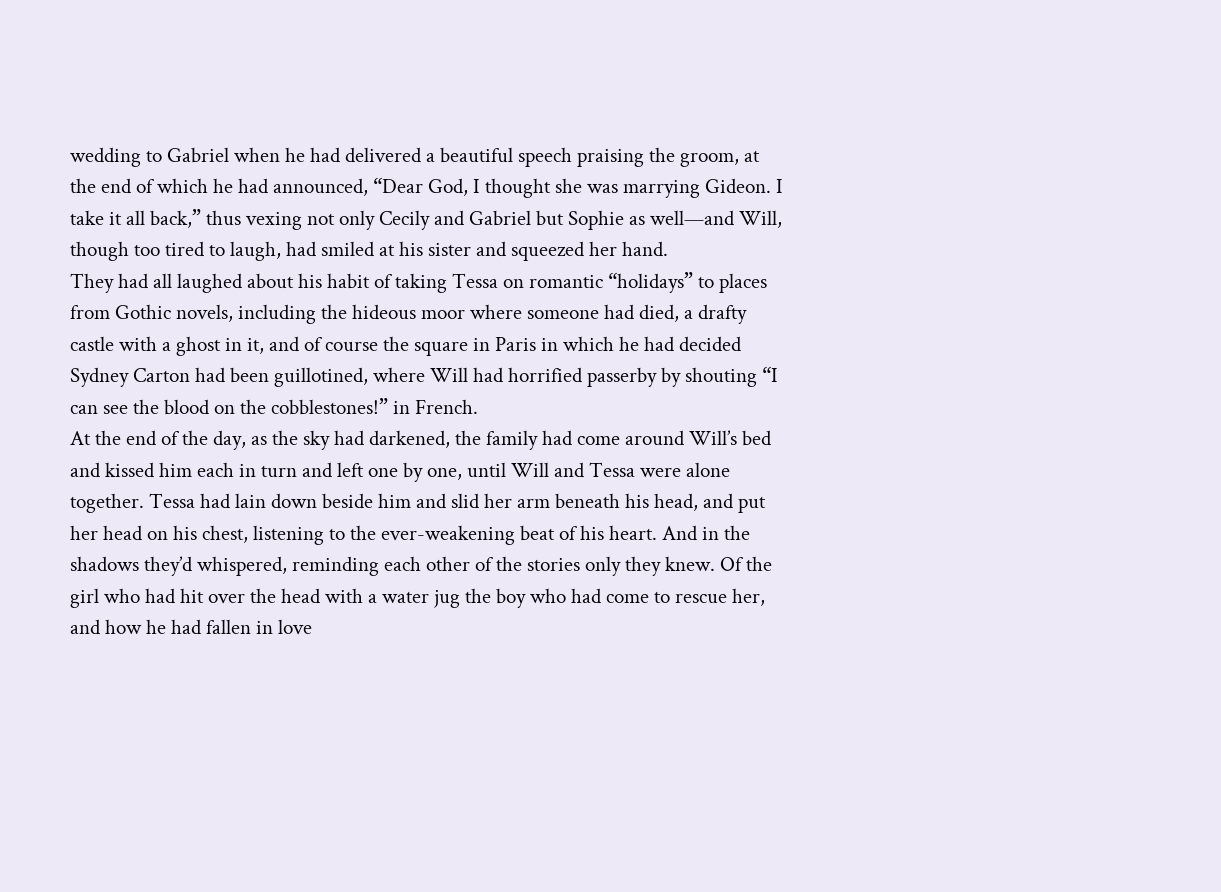wedding to Gabriel when he had delivered a beautiful speech praising the groom, at the end of which he had announced, “Dear God, I thought she was marrying Gideon. I take it all back,” thus vexing not only Cecily and Gabriel but Sophie as well—and Will, though too tired to laugh, had smiled at his sister and squeezed her hand.
They had all laughed about his habit of taking Tessa on romantic “holidays” to places from Gothic novels, including the hideous moor where someone had died, a drafty castle with a ghost in it, and of course the square in Paris in which he had decided Sydney Carton had been guillotined, where Will had horrified passerby by shouting “I can see the blood on the cobblestones!” in French.
At the end of the day, as the sky had darkened, the family had come around Will’s bed and kissed him each in turn and left one by one, until Will and Tessa were alone together. Tessa had lain down beside him and slid her arm beneath his head, and put her head on his chest, listening to the ever-weakening beat of his heart. And in the shadows they’d whispered, reminding each other of the stories only they knew. Of the girl who had hit over the head with a water jug the boy who had come to rescue her, and how he had fallen in love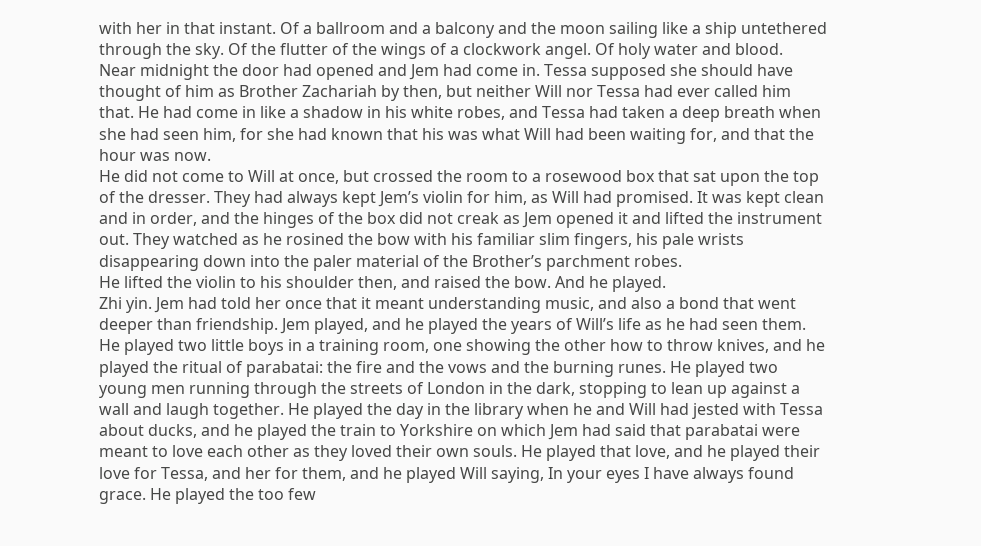with her in that instant. Of a ballroom and a balcony and the moon sailing like a ship untethered through the sky. Of the flutter of the wings of a clockwork angel. Of holy water and blood.
Near midnight the door had opened and Jem had come in. Tessa supposed she should have thought of him as Brother Zachariah by then, but neither Will nor Tessa had ever called him that. He had come in like a shadow in his white robes, and Tessa had taken a deep breath when she had seen him, for she had known that his was what Will had been waiting for, and that the hour was now.
He did not come to Will at once, but crossed the room to a rosewood box that sat upon the top of the dresser. They had always kept Jem’s violin for him, as Will had promised. It was kept clean and in order, and the hinges of the box did not creak as Jem opened it and lifted the instrument out. They watched as he rosined the bow with his familiar slim fingers, his pale wrists disappearing down into the paler material of the Brother’s parchment robes.
He lifted the violin to his shoulder then, and raised the bow. And he played.
Zhi yin. Jem had told her once that it meant understanding music, and also a bond that went deeper than friendship. Jem played, and he played the years of Will’s life as he had seen them. He played two little boys in a training room, one showing the other how to throw knives, and he played the ritual of parabatai: the fire and the vows and the burning runes. He played two young men running through the streets of London in the dark, stopping to lean up against a wall and laugh together. He played the day in the library when he and Will had jested with Tessa about ducks, and he played the train to Yorkshire on which Jem had said that parabatai were meant to love each other as they loved their own souls. He played that love, and he played their love for Tessa, and her for them, and he played Will saying, In your eyes I have always found grace. He played the too few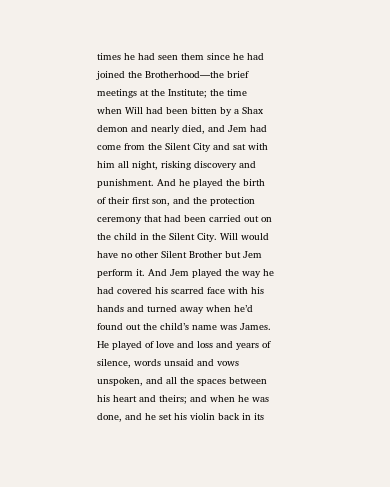times he had seen them since he had joined the Brotherhood—the brief meetings at the Institute; the time when Will had been bitten by a Shax demon and nearly died, and Jem had come from the Silent City and sat with him all night, risking discovery and punishment. And he played the birth of their first son, and the protection ceremony that had been carried out on the child in the Silent City. Will would have no other Silent Brother but Jem perform it. And Jem played the way he had covered his scarred face with his hands and turned away when he’d found out the child’s name was James.
He played of love and loss and years of silence, words unsaid and vows unspoken, and all the spaces between his heart and theirs; and when he was done, and he set his violin back in its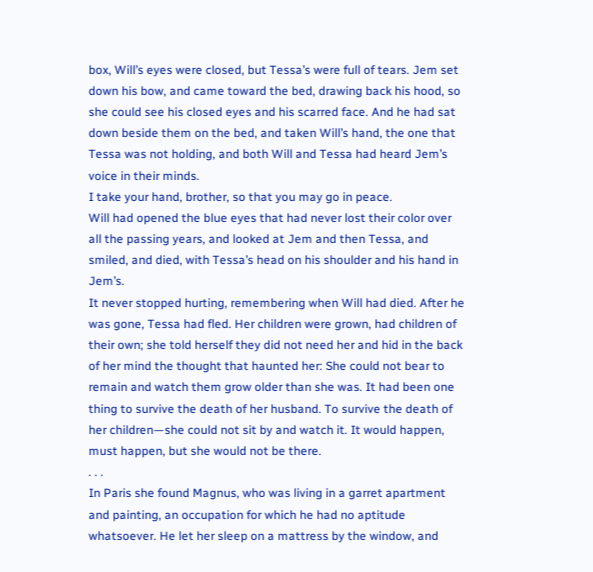box, Will’s eyes were closed, but Tessa’s were full of tears. Jem set down his bow, and came toward the bed, drawing back his hood, so she could see his closed eyes and his scarred face. And he had sat down beside them on the bed, and taken Will’s hand, the one that Tessa was not holding, and both Will and Tessa had heard Jem’s voice in their minds.
I take your hand, brother, so that you may go in peace.
Will had opened the blue eyes that had never lost their color over all the passing years, and looked at Jem and then Tessa, and smiled, and died, with Tessa’s head on his shoulder and his hand in Jem’s.
It never stopped hurting, remembering when Will had died. After he was gone, Tessa had fled. Her children were grown, had children of their own; she told herself they did not need her and hid in the back of her mind the thought that haunted her: She could not bear to remain and watch them grow older than she was. It had been one thing to survive the death of her husband. To survive the death of her children—she could not sit by and watch it. It would happen, must happen, but she would not be there.
. . .
In Paris she found Magnus, who was living in a garret apartment and painting, an occupation for which he had no aptitude whatsoever. He let her sleep on a mattress by the window, and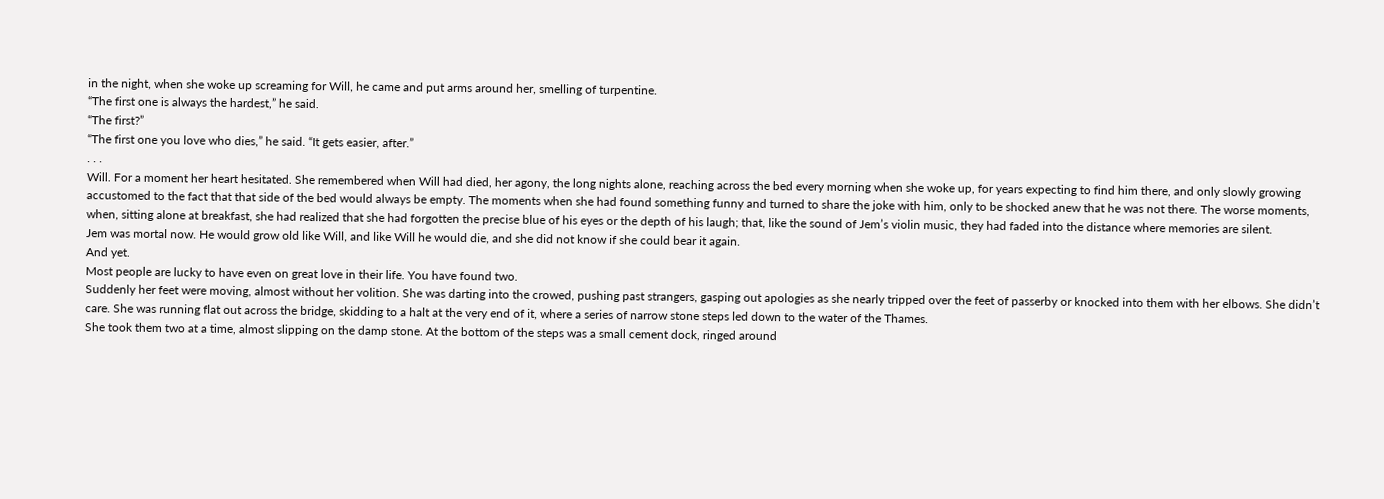in the night, when she woke up screaming for Will, he came and put arms around her, smelling of turpentine.
“The first one is always the hardest,” he said.
“The first?”
“The first one you love who dies,” he said. “It gets easier, after.”
. . .
Will. For a moment her heart hesitated. She remembered when Will had died, her agony, the long nights alone, reaching across the bed every morning when she woke up, for years expecting to find him there, and only slowly growing accustomed to the fact that that side of the bed would always be empty. The moments when she had found something funny and turned to share the joke with him, only to be shocked anew that he was not there. The worse moments, when, sitting alone at breakfast, she had realized that she had forgotten the precise blue of his eyes or the depth of his laugh; that, like the sound of Jem’s violin music, they had faded into the distance where memories are silent.
Jem was mortal now. He would grow old like Will, and like Will he would die, and she did not know if she could bear it again.
And yet.
Most people are lucky to have even on great love in their life. You have found two.
Suddenly her feet were moving, almost without her volition. She was darting into the crowed, pushing past strangers, gasping out apologies as she nearly tripped over the feet of passerby or knocked into them with her elbows. She didn’t care. She was running flat out across the bridge, skidding to a halt at the very end of it, where a series of narrow stone steps led down to the water of the Thames.
She took them two at a time, almost slipping on the damp stone. At the bottom of the steps was a small cement dock, ringed around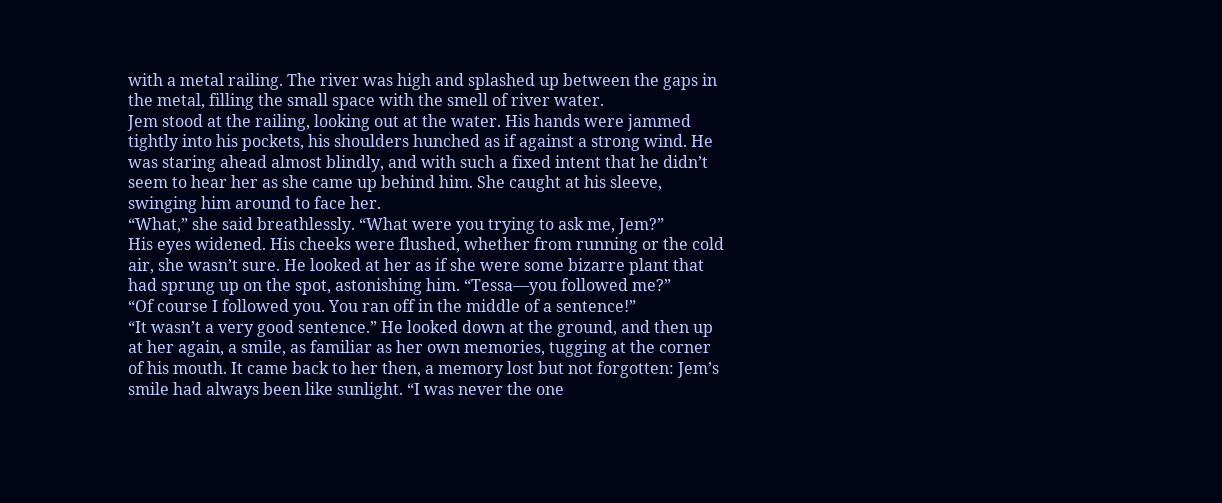with a metal railing. The river was high and splashed up between the gaps in the metal, filling the small space with the smell of river water.
Jem stood at the railing, looking out at the water. His hands were jammed tightly into his pockets, his shoulders hunched as if against a strong wind. He was staring ahead almost blindly, and with such a fixed intent that he didn’t seem to hear her as she came up behind him. She caught at his sleeve, swinging him around to face her.
“What,” she said breathlessly. “What were you trying to ask me, Jem?”
His eyes widened. His cheeks were flushed, whether from running or the cold air, she wasn’t sure. He looked at her as if she were some bizarre plant that had sprung up on the spot, astonishing him. “Tessa—you followed me?”
“Of course I followed you. You ran off in the middle of a sentence!”
“It wasn’t a very good sentence.” He looked down at the ground, and then up at her again, a smile, as familiar as her own memories, tugging at the corner of his mouth. It came back to her then, a memory lost but not forgotten: Jem’s smile had always been like sunlight. “I was never the one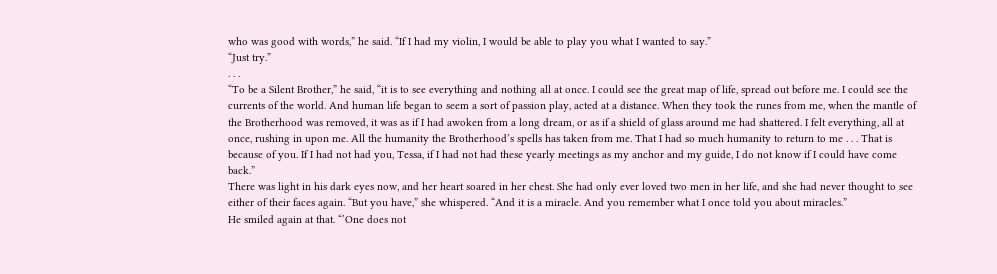who was good with words,” he said. “If I had my violin, I would be able to play you what I wanted to say.”
“Just try.”
. . .
“To be a Silent Brother,” he said, “it is to see everything and nothing all at once. I could see the great map of life, spread out before me. I could see the currents of the world. And human life began to seem a sort of passion play, acted at a distance. When they took the runes from me, when the mantle of the Brotherhood was removed, it was as if I had awoken from a long dream, or as if a shield of glass around me had shattered. I felt everything, all at once, rushing in upon me. All the humanity the Brotherhood’s spells has taken from me. That I had so much humanity to return to me . . . That is because of you. If I had not had you, Tessa, if I had not had these yearly meetings as my anchor and my guide, I do not know if I could have come back.”
There was light in his dark eyes now, and her heart soared in her chest. She had only ever loved two men in her life, and she had never thought to see either of their faces again. “But you have,” she whispered. “And it is a miracle. And you remember what I once told you about miracles.”
He smiled again at that. “’One does not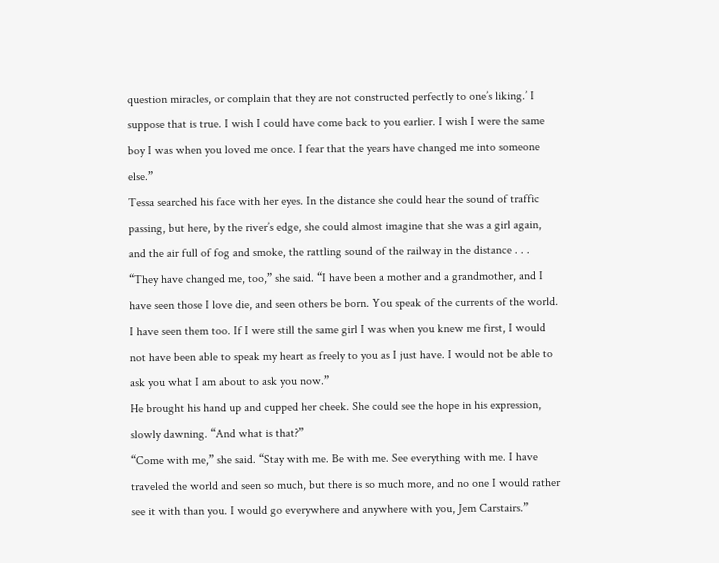question miracles, or complain that they are not constructed perfectly to one’s liking.’ I suppose that is true. I wish I could have come back to you earlier. I wish I were the same boy I was when you loved me once. I fear that the years have changed me into someone else.”
Tessa searched his face with her eyes. In the distance she could hear the sound of traffic passing, but here, by the river’s edge, she could almost imagine that she was a girl again, and the air full of fog and smoke, the rattling sound of the railway in the distance . . . “They have changed me, too,” she said. “I have been a mother and a grandmother, and I have seen those I love die, and seen others be born. You speak of the currents of the world. I have seen them too. If I were still the same girl I was when you knew me first, I would not have been able to speak my heart as freely to you as I just have. I would not be able to ask you what I am about to ask you now.”
He brought his hand up and cupped her cheek. She could see the hope in his expression, slowly dawning. “And what is that?”
“Come with me,” she said. “Stay with me. Be with me. See everything with me. I have traveled the world and seen so much, but there is so much more, and no one I would rather see it with than you. I would go everywhere and anywhere with you, Jem Carstairs.”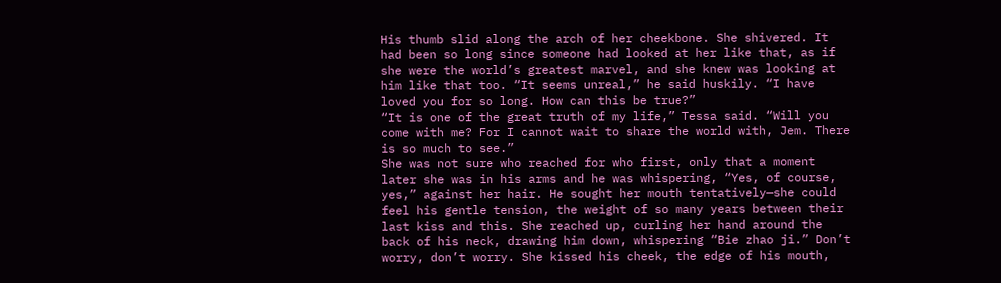His thumb slid along the arch of her cheekbone. She shivered. It had been so long since someone had looked at her like that, as if she were the world’s greatest marvel, and she knew was looking at him like that too. “It seems unreal,” he said huskily. “I have loved you for so long. How can this be true?”
“It is one of the great truth of my life,” Tessa said. “Will you come with me? For I cannot wait to share the world with, Jem. There is so much to see.”
She was not sure who reached for who first, only that a moment later she was in his arms and he was whispering, “Yes, of course, yes,” against her hair. He sought her mouth tentatively—she could feel his gentle tension, the weight of so many years between their last kiss and this. She reached up, curling her hand around the back of his neck, drawing him down, whispering “Bie zhao ji.” Don’t worry, don’t worry. She kissed his cheek, the edge of his mouth,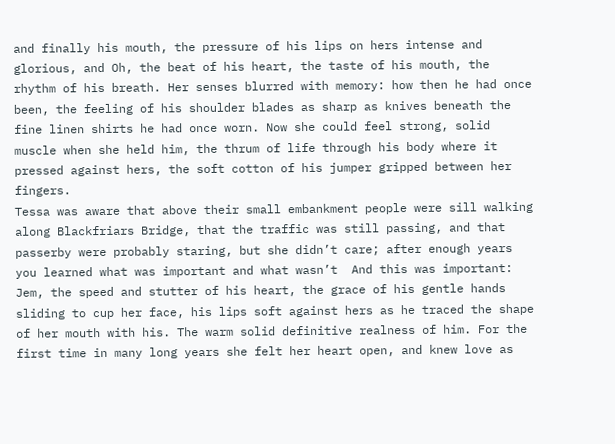and finally his mouth, the pressure of his lips on hers intense and glorious, and Oh, the beat of his heart, the taste of his mouth, the rhythm of his breath. Her senses blurred with memory: how then he had once been, the feeling of his shoulder blades as sharp as knives beneath the fine linen shirts he had once worn. Now she could feel strong, solid muscle when she held him, the thrum of life through his body where it pressed against hers, the soft cotton of his jumper gripped between her fingers.
Tessa was aware that above their small embankment people were sill walking along Blackfriars Bridge, that the traffic was still passing, and that passerby were probably staring, but she didn’t care; after enough years you learned what was important and what wasn’t  And this was important: Jem, the speed and stutter of his heart, the grace of his gentle hands sliding to cup her face, his lips soft against hers as he traced the shape of her mouth with his. The warm solid definitive realness of him. For the first time in many long years she felt her heart open, and knew love as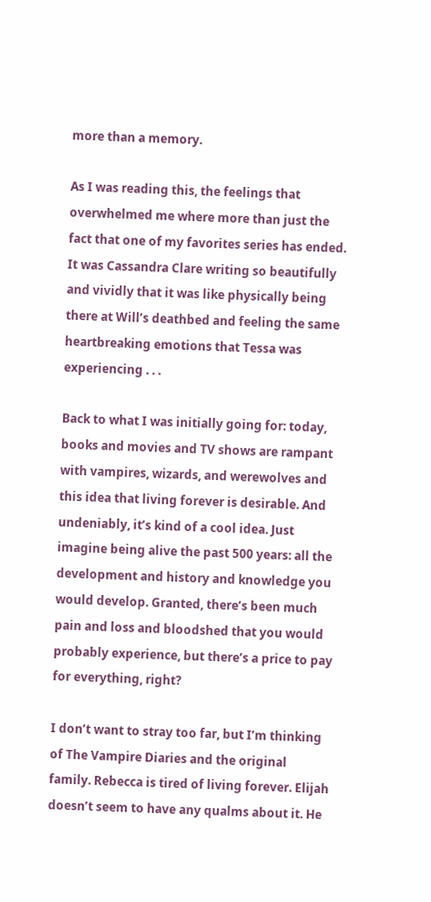more than a memory.

As I was reading this, the feelings that overwhelmed me where more than just the fact that one of my favorites series has ended. It was Cassandra Clare writing so beautifully and vividly that it was like physically being there at Will’s deathbed and feeling the same heartbreaking emotions that Tessa was experiencing . . .

Back to what I was initially going for: today, books and movies and TV shows are rampant with vampires, wizards, and werewolves and this idea that living forever is desirable. And undeniably, it’s kind of a cool idea. Just imagine being alive the past 500 years: all the development and history and knowledge you would develop. Granted, there’s been much pain and loss and bloodshed that you would probably experience, but there’s a price to pay for everything, right?

I don’t want to stray too far, but I’m thinking of The Vampire Diaries and the original family. Rebecca is tired of living forever. Elijah doesn’t seem to have any qualms about it. He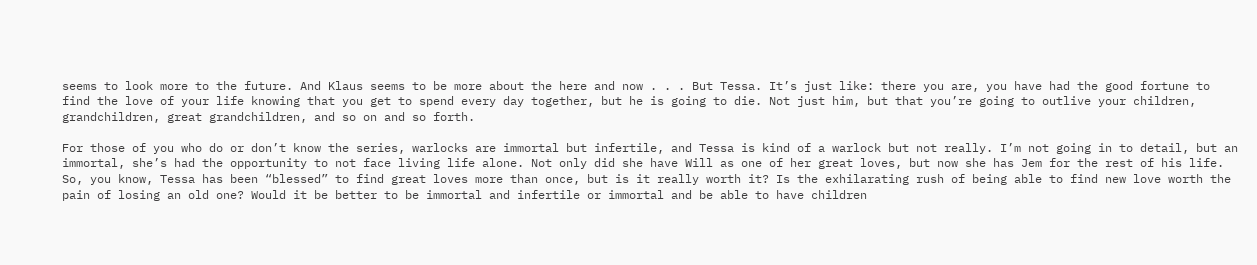seems to look more to the future. And Klaus seems to be more about the here and now . . . But Tessa. It’s just like: there you are, you have had the good fortune to find the love of your life knowing that you get to spend every day together, but he is going to die. Not just him, but that you’re going to outlive your children, grandchildren, great grandchildren, and so on and so forth.

For those of you who do or don’t know the series, warlocks are immortal but infertile, and Tessa is kind of a warlock but not really. I’m not going in to detail, but an immortal, she’s had the opportunity to not face living life alone. Not only did she have Will as one of her great loves, but now she has Jem for the rest of his life. So, you know, Tessa has been “blessed” to find great loves more than once, but is it really worth it? Is the exhilarating rush of being able to find new love worth the pain of losing an old one? Would it be better to be immortal and infertile or immortal and be able to have children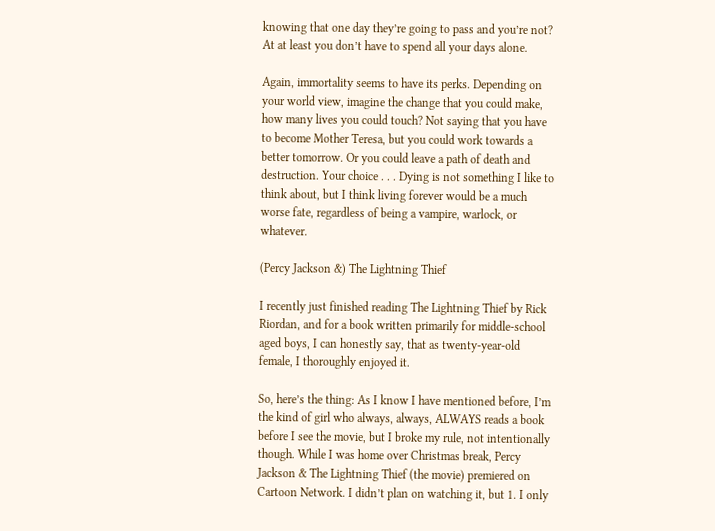knowing that one day they’re going to pass and you’re not? At at least you don’t have to spend all your days alone.

Again, immortality seems to have its perks. Depending on your world view, imagine the change that you could make, how many lives you could touch? Not saying that you have to become Mother Teresa, but you could work towards a better tomorrow. Or you could leave a path of death and destruction. Your choice . . . Dying is not something I like to think about, but I think living forever would be a much worse fate, regardless of being a vampire, warlock, or whatever.

(Percy Jackson &) The Lightning Thief

I recently just finished reading The Lightning Thief by Rick Riordan, and for a book written primarily for middle-school aged boys, I can honestly say, that as twenty-year-old female, I thoroughly enjoyed it.

So, here’s the thing: As I know I have mentioned before, I’m the kind of girl who always, always, ALWAYS reads a book before I see the movie, but I broke my rule, not intentionally though. While I was home over Christmas break, Percy Jackson & The Lightning Thief (the movie) premiered on Cartoon Network. I didn’t plan on watching it, but 1. I only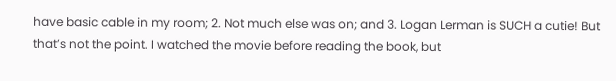have basic cable in my room; 2. Not much else was on; and 3. Logan Lerman is SUCH a cutie! But that’s not the point. I watched the movie before reading the book, but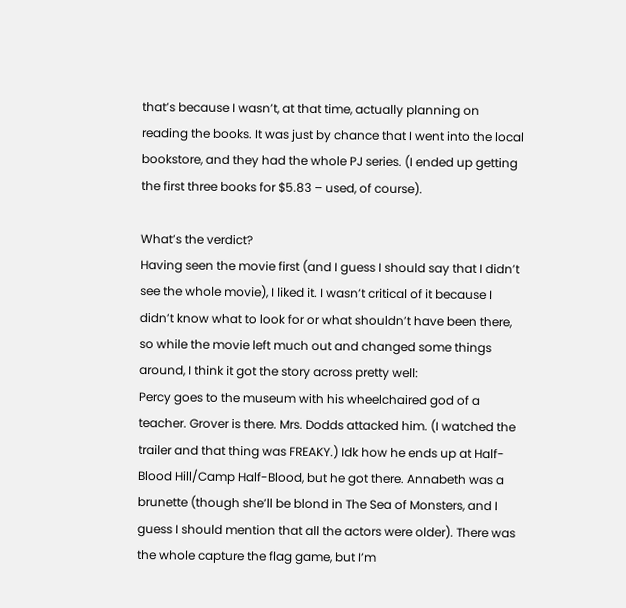that’s because I wasn’t, at that time, actually planning on reading the books. It was just by chance that I went into the local bookstore, and they had the whole PJ series. (I ended up getting the first three books for $5.83 – used, of course).

What’s the verdict?
Having seen the movie first (and I guess I should say that I didn’t see the whole movie), I liked it. I wasn’t critical of it because I didn’t know what to look for or what shouldn’t have been there, so while the movie left much out and changed some things around, I think it got the story across pretty well:
Percy goes to the museum with his wheelchaired god of a teacher. Grover is there. Mrs. Dodds attacked him. (I watched the trailer and that thing was FREAKY.) Idk how he ends up at Half-Blood Hill/Camp Half-Blood, but he got there. Annabeth was a brunette (though she’ll be blond in The Sea of Monsters, and I guess I should mention that all the actors were older). There was the whole capture the flag game, but I’m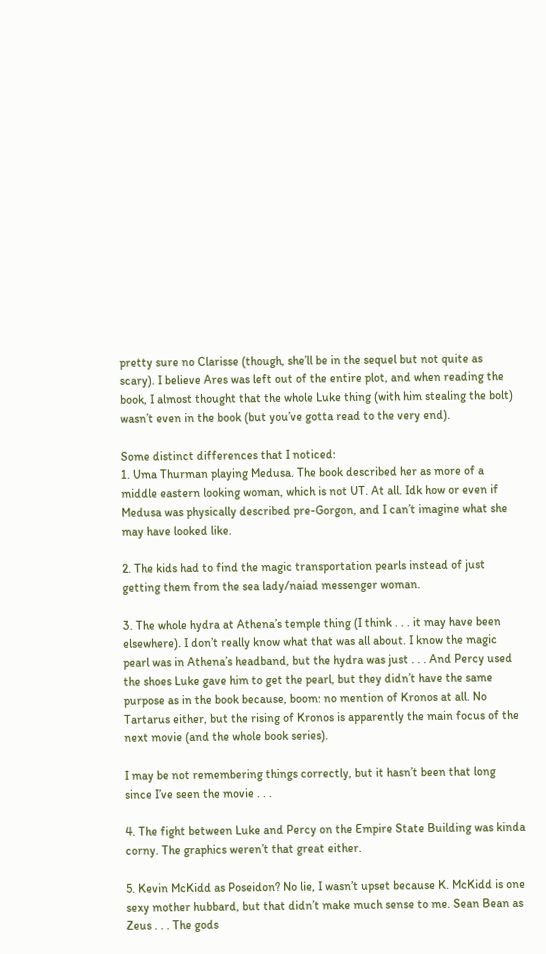pretty sure no Clarisse (though, she’ll be in the sequel but not quite as scary). I believe Ares was left out of the entire plot, and when reading the book, I almost thought that the whole Luke thing (with him stealing the bolt) wasn’t even in the book (but you’ve gotta read to the very end).

Some distinct differences that I noticed:
1. Uma Thurman playing Medusa. The book described her as more of a middle eastern looking woman, which is not UT. At all. Idk how or even if Medusa was physically described pre-Gorgon, and I can’t imagine what she may have looked like.

2. The kids had to find the magic transportation pearls instead of just getting them from the sea lady/naiad messenger woman.

3. The whole hydra at Athena’s temple thing (I think . . . it may have been elsewhere). I don’t really know what that was all about. I know the magic pearl was in Athena’s headband, but the hydra was just . . . And Percy used the shoes Luke gave him to get the pearl, but they didn’t have the same purpose as in the book because, boom: no mention of Kronos at all. No Tartarus either, but the rising of Kronos is apparently the main focus of the next movie (and the whole book series).

I may be not remembering things correctly, but it hasn’t been that long since I’ve seen the movie . . .

4. The fight between Luke and Percy on the Empire State Building was kinda corny. The graphics weren’t that great either.

5. Kevin McKidd as Poseidon? No lie, I wasn’t upset because K. McKidd is one sexy mother hubbard, but that didn’t make much sense to me. Sean Bean as Zeus . . . The gods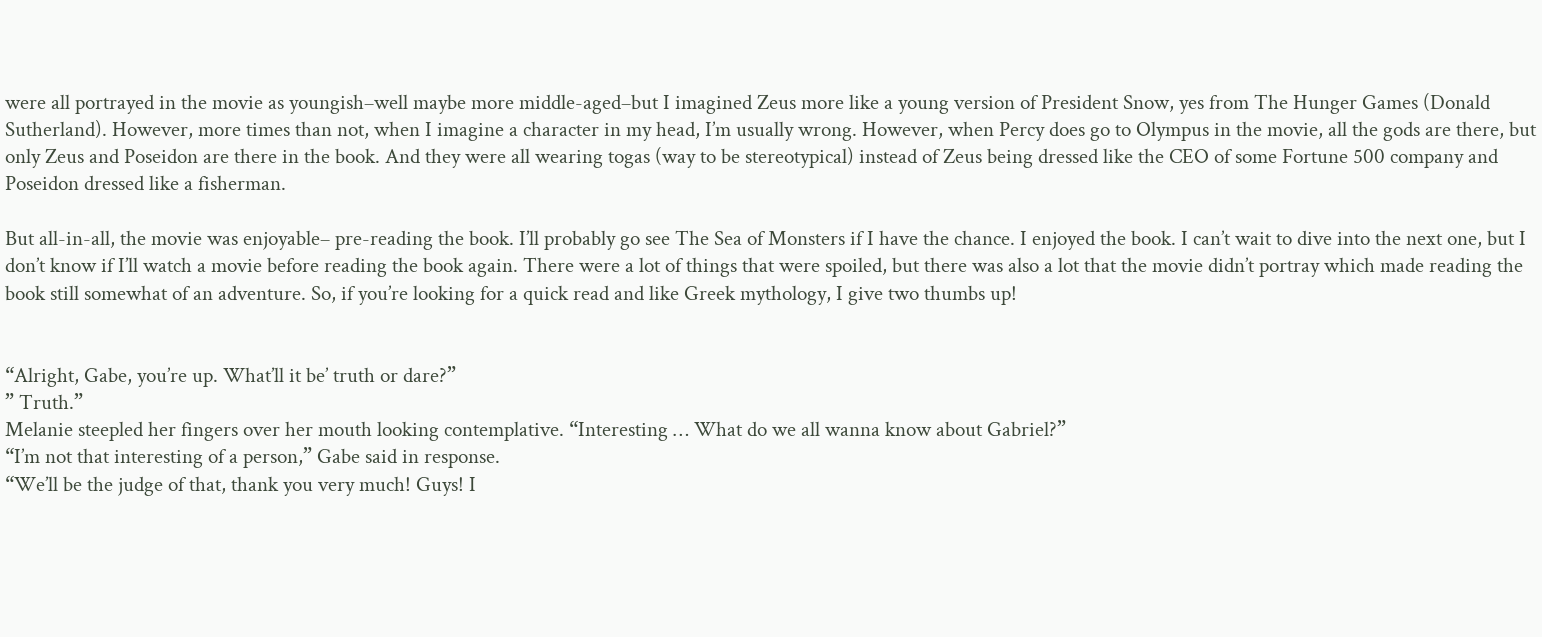were all portrayed in the movie as youngish–well maybe more middle-aged–but I imagined Zeus more like a young version of President Snow, yes from The Hunger Games (Donald Sutherland). However, more times than not, when I imagine a character in my head, I’m usually wrong. However, when Percy does go to Olympus in the movie, all the gods are there, but only Zeus and Poseidon are there in the book. And they were all wearing togas (way to be stereotypical) instead of Zeus being dressed like the CEO of some Fortune 500 company and Poseidon dressed like a fisherman.

But all-in-all, the movie was enjoyable– pre-reading the book. I’ll probably go see The Sea of Monsters if I have the chance. I enjoyed the book. I can’t wait to dive into the next one, but I don’t know if I’ll watch a movie before reading the book again. There were a lot of things that were spoiled, but there was also a lot that the movie didn’t portray which made reading the book still somewhat of an adventure. So, if you’re looking for a quick read and like Greek mythology, I give two thumbs up!


“Alright, Gabe, you’re up. What’ll it be’ truth or dare?”
” Truth.”
Melanie steepled her fingers over her mouth looking contemplative. “Interesting … What do we all wanna know about Gabriel?”
“I’m not that interesting of a person,” Gabe said in response.
“We’ll be the judge of that, thank you very much! Guys! I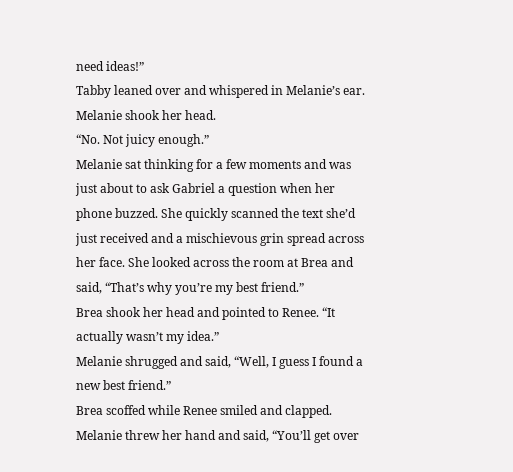need ideas!”
Tabby leaned over and whispered in Melanie’s ear. Melanie shook her head.
“No. Not juicy enough.”
Melanie sat thinking for a few moments and was just about to ask Gabriel a question when her phone buzzed. She quickly scanned the text she’d just received and a mischievous grin spread across her face. She looked across the room at Brea and said, “That’s why you’re my best friend.”
Brea shook her head and pointed to Renee. “It actually wasn’t my idea.”
Melanie shrugged and said, “Well, I guess I found a new best friend.”
Brea scoffed while Renee smiled and clapped. Melanie threw her hand and said, “You’ll get over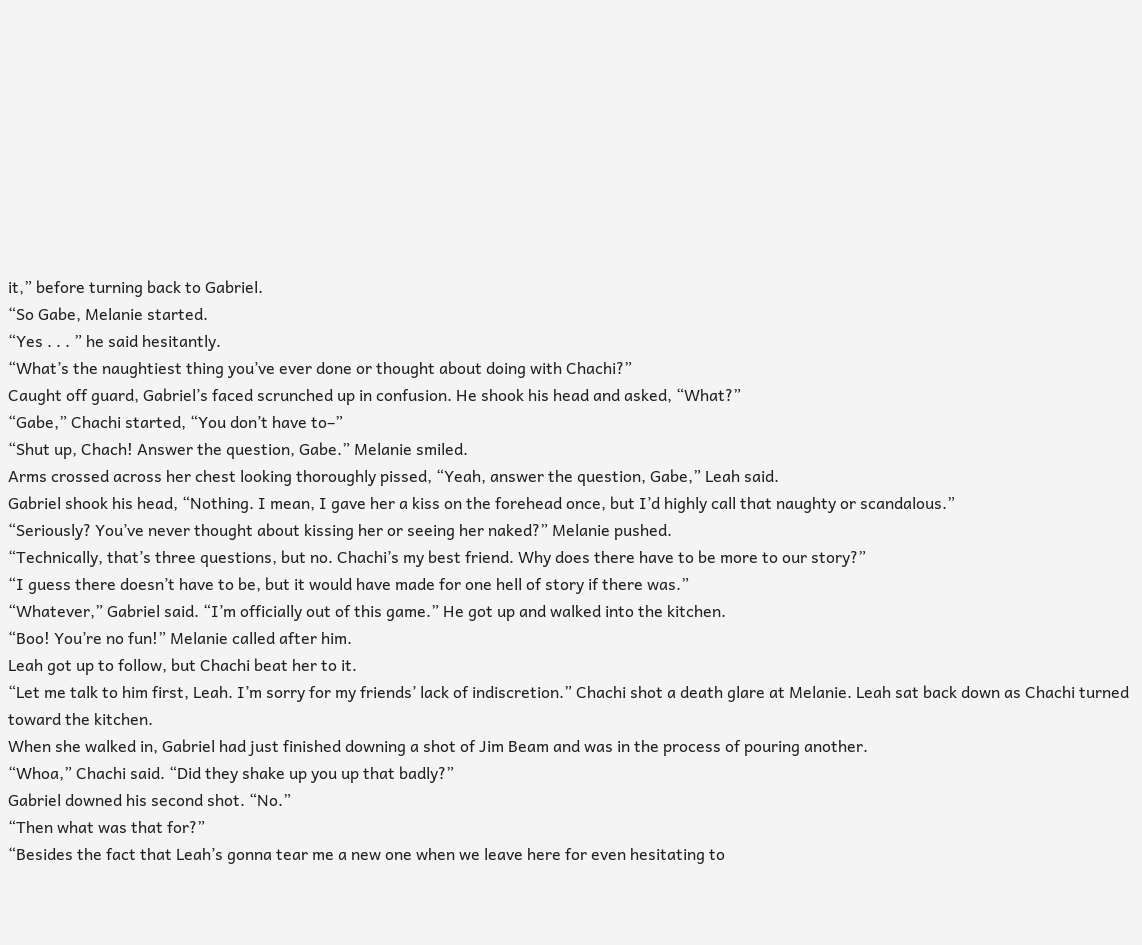it,” before turning back to Gabriel.
“So Gabe, Melanie started.
“Yes . . . ” he said hesitantly.
“What’s the naughtiest thing you’ve ever done or thought about doing with Chachi?”
Caught off guard, Gabriel’s faced scrunched up in confusion. He shook his head and asked, “What?”
“Gabe,” Chachi started, “You don’t have to–”
“Shut up, Chach! Answer the question, Gabe.” Melanie smiled.
Arms crossed across her chest looking thoroughly pissed, “Yeah, answer the question, Gabe,” Leah said.
Gabriel shook his head, “Nothing. I mean, I gave her a kiss on the forehead once, but I’d highly call that naughty or scandalous.”
“Seriously? You’ve never thought about kissing her or seeing her naked?” Melanie pushed.
“Technically, that’s three questions, but no. Chachi’s my best friend. Why does there have to be more to our story?”
“I guess there doesn’t have to be, but it would have made for one hell of story if there was.”
“Whatever,” Gabriel said. “I’m officially out of this game.” He got up and walked into the kitchen.
“Boo! You’re no fun!” Melanie called after him.
Leah got up to follow, but Chachi beat her to it.
“Let me talk to him first, Leah. I’m sorry for my friends’ lack of indiscretion.” Chachi shot a death glare at Melanie. Leah sat back down as Chachi turned toward the kitchen.
When she walked in, Gabriel had just finished downing a shot of Jim Beam and was in the process of pouring another.
“Whoa,” Chachi said. “Did they shake up you up that badly?”
Gabriel downed his second shot. “No.”
“Then what was that for?”
“Besides the fact that Leah’s gonna tear me a new one when we leave here for even hesitating to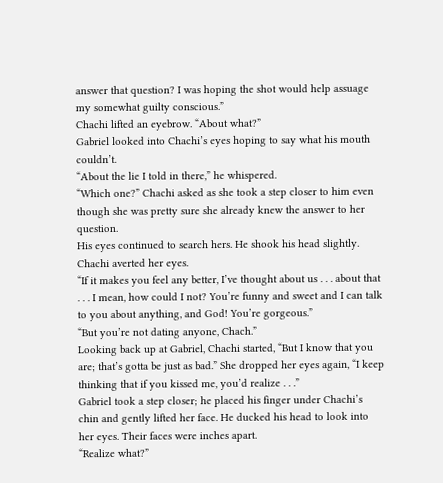answer that question? I was hoping the shot would help assuage my somewhat guilty conscious.”
Chachi lifted an eyebrow. “About what?”
Gabriel looked into Chachi’s eyes hoping to say what his mouth couldn’t.
“About the lie I told in there,” he whispered.
“Which one?” Chachi asked as she took a step closer to him even though she was pretty sure she already knew the answer to her question.
His eyes continued to search hers. He shook his head slightly. Chachi averted her eyes.
“If it makes you feel any better, I’ve thought about us . . . about that . . . I mean, how could I not? You’re funny and sweet and I can talk to you about anything, and God! You’re gorgeous.”
“But you’re not dating anyone, Chach.”
Looking back up at Gabriel, Chachi started, “But I know that you are; that’s gotta be just as bad.” She dropped her eyes again, “I keep thinking that if you kissed me, you’d realize . . .”
Gabriel took a step closer; he placed his finger under Chachi’s chin and gently lifted her face. He ducked his head to look into her eyes. Their faces were inches apart.
“Realize what?”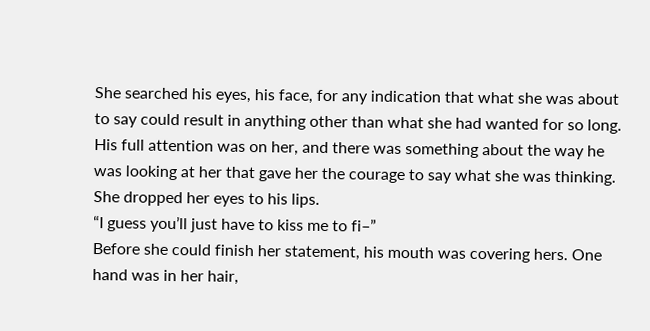She searched his eyes, his face, for any indication that what she was about to say could result in anything other than what she had wanted for so long. His full attention was on her, and there was something about the way he was looking at her that gave her the courage to say what she was thinking. She dropped her eyes to his lips.
“I guess you’ll just have to kiss me to fi–”
Before she could finish her statement, his mouth was covering hers. One hand was in her hair,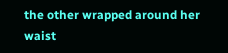the other wrapped around her waist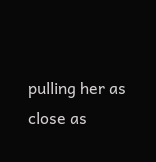pulling her as close as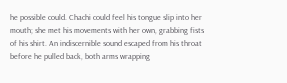he possible could. Chachi could feel his tongue slip into her mouth; she met his movements with her own, grabbing fists of his shirt. An indiscernible sound escaped from his throat before he pulled back, both arms wrapping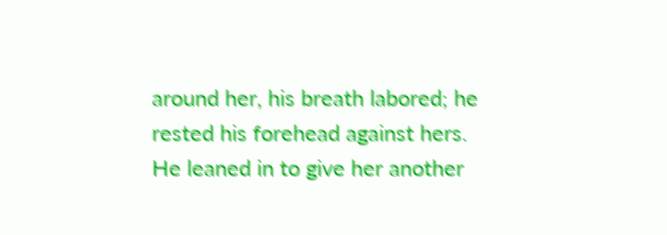around her, his breath labored; he rested his forehead against hers. He leaned in to give her another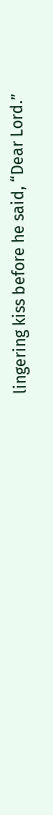lingering kiss before he said, “Dear Lord.”